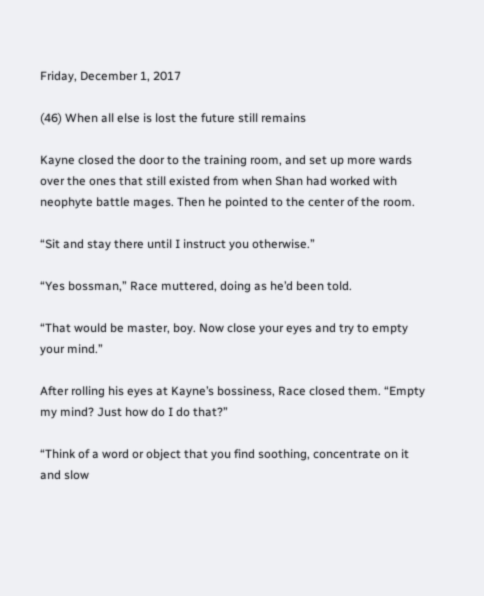Friday, December 1, 2017

(46) When all else is lost the future still remains

Kayne closed the door to the training room, and set up more wards over the ones that still existed from when Shan had worked with neophyte battle mages. Then he pointed to the center of the room.

“Sit and stay there until I instruct you otherwise.”

“Yes bossman,” Race muttered, doing as he’d been told.

“That would be master, boy. Now close your eyes and try to empty your mind.”

After rolling his eyes at Kayne’s bossiness, Race closed them. “Empty my mind? Just how do I do that?”

“Think of a word or object that you find soothing, concentrate on it and slow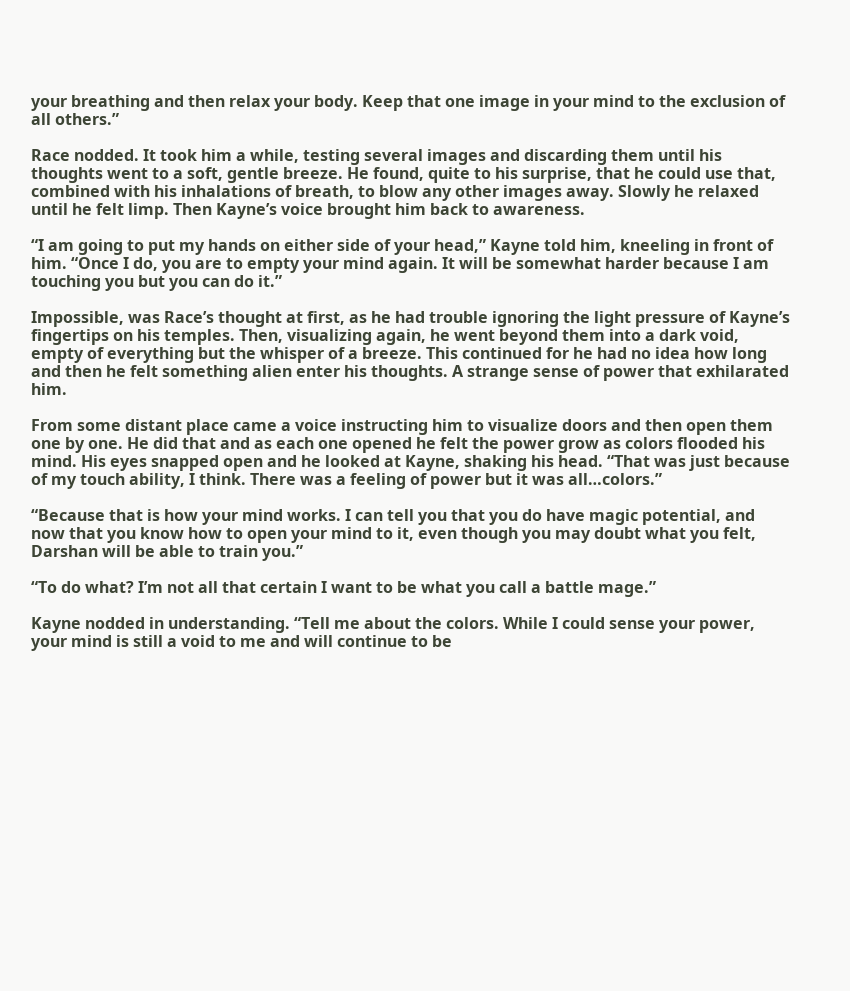your breathing and then relax your body. Keep that one image in your mind to the exclusion of all others.”

Race nodded. It took him a while, testing several images and discarding them until his thoughts went to a soft, gentle breeze. He found, quite to his surprise, that he could use that, combined with his inhalations of breath, to blow any other images away. Slowly he relaxed until he felt limp. Then Kayne’s voice brought him back to awareness.

“I am going to put my hands on either side of your head,” Kayne told him, kneeling in front of him. “Once I do, you are to empty your mind again. It will be somewhat harder because I am touching you but you can do it.”

Impossible, was Race’s thought at first, as he had trouble ignoring the light pressure of Kayne’s fingertips on his temples. Then, visualizing again, he went beyond them into a dark void, empty of everything but the whisper of a breeze. This continued for he had no idea how long and then he felt something alien enter his thoughts. A strange sense of power that exhilarated him.

From some distant place came a voice instructing him to visualize doors and then open them one by one. He did that and as each one opened he felt the power grow as colors flooded his mind. His eyes snapped open and he looked at Kayne, shaking his head. “That was just because of my touch ability, I think. There was a feeling of power but it was all…colors.”

“Because that is how your mind works. I can tell you that you do have magic potential, and now that you know how to open your mind to it, even though you may doubt what you felt, Darshan will be able to train you.”

“To do what? I’m not all that certain I want to be what you call a battle mage.”

Kayne nodded in understanding. “Tell me about the colors. While I could sense your power, your mind is still a void to me and will continue to be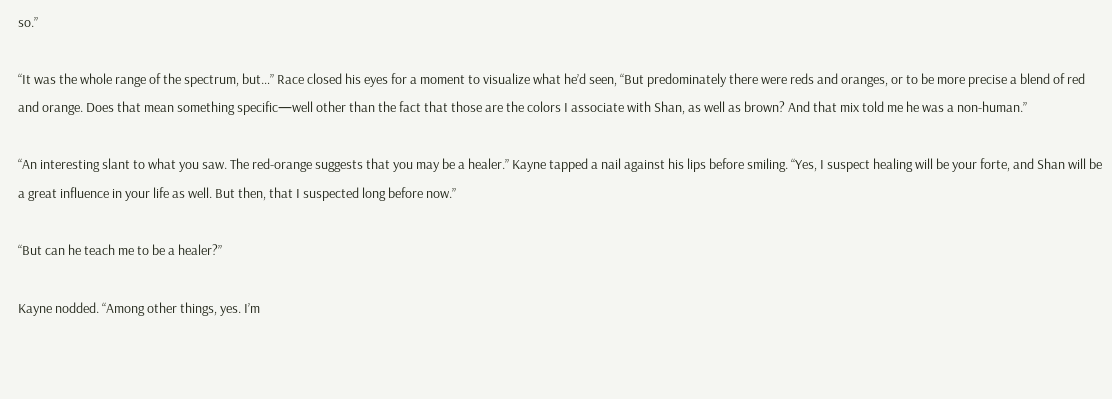so.”

“It was the whole range of the spectrum, but…” Race closed his eyes for a moment to visualize what he’d seen, “But predominately there were reds and oranges, or to be more precise a blend of red and orange. Does that mean something specific—well other than the fact that those are the colors I associate with Shan, as well as brown? And that mix told me he was a non-human.”

“An interesting slant to what you saw. The red-orange suggests that you may be a healer.” Kayne tapped a nail against his lips before smiling. “Yes, I suspect healing will be your forte, and Shan will be a great influence in your life as well. But then, that I suspected long before now.”

“But can he teach me to be a healer?”

Kayne nodded. “Among other things, yes. I’m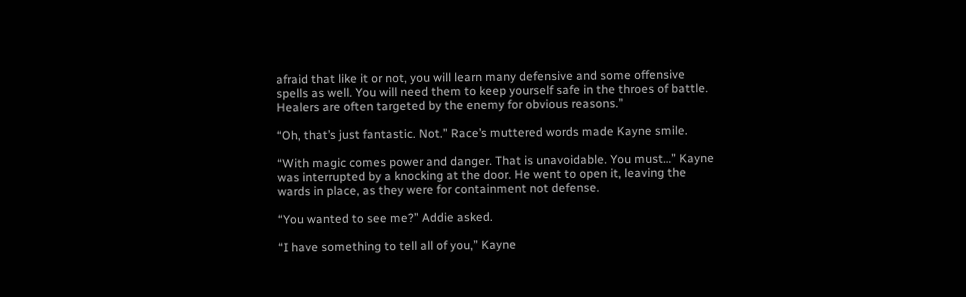afraid that like it or not, you will learn many defensive and some offensive spells as well. You will need them to keep yourself safe in the throes of battle. Healers are often targeted by the enemy for obvious reasons.”

“Oh, that’s just fantastic. Not.” Race’s muttered words made Kayne smile.

“With magic comes power and danger. That is unavoidable. You must…” Kayne was interrupted by a knocking at the door. He went to open it, leaving the wards in place, as they were for containment not defense.

“You wanted to see me?” Addie asked.

“I have something to tell all of you,” Kayne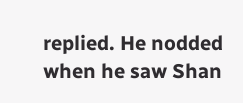replied. He nodded when he saw Shan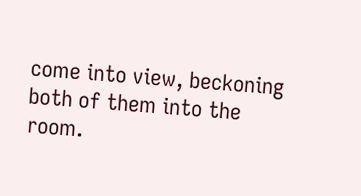come into view, beckoning both of them into the room.